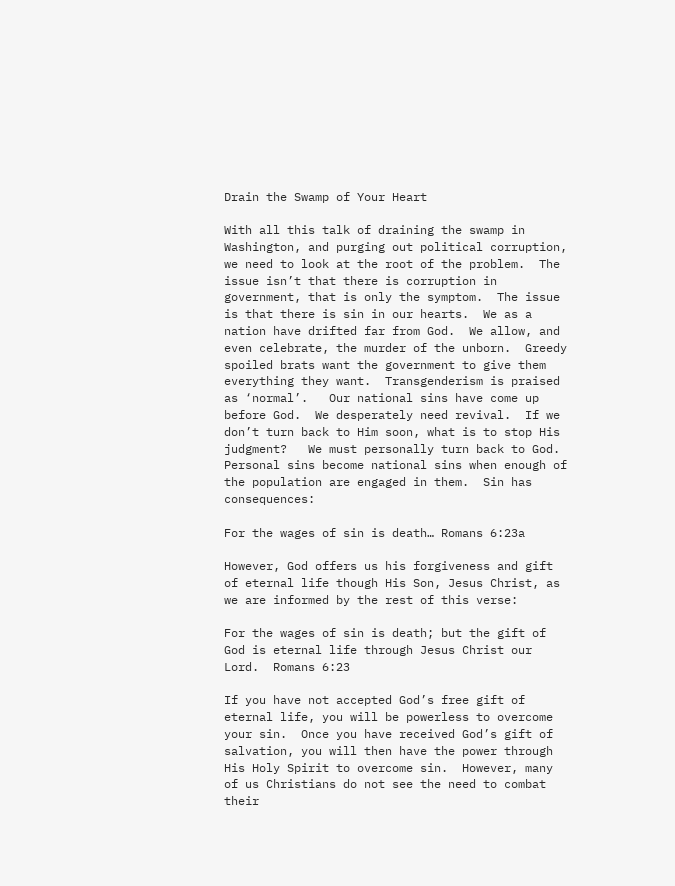Drain the Swamp of Your Heart

With all this talk of draining the swamp in Washington, and purging out political corruption, we need to look at the root of the problem.  The issue isn’t that there is corruption in government, that is only the symptom.  The issue is that there is sin in our hearts.  We as a nation have drifted far from God.  We allow, and even celebrate, the murder of the unborn.  Greedy spoiled brats want the government to give them everything they want.  Transgenderism is praised as ‘normal’.   Our national sins have come up before God.  We desperately need revival.  If we don’t turn back to Him soon, what is to stop His judgment?   We must personally turn back to God.  Personal sins become national sins when enough of the population are engaged in them.  Sin has consequences:

For the wages of sin is death… Romans 6:23a

However, God offers us his forgiveness and gift of eternal life though His Son, Jesus Christ, as we are informed by the rest of this verse:

For the wages of sin is death; but the gift of God is eternal life through Jesus Christ our Lord.  Romans 6:23

If you have not accepted God’s free gift of eternal life, you will be powerless to overcome your sin.  Once you have received God’s gift of salvation, you will then have the power through His Holy Spirit to overcome sin.  However, many of us Christians do not see the need to combat their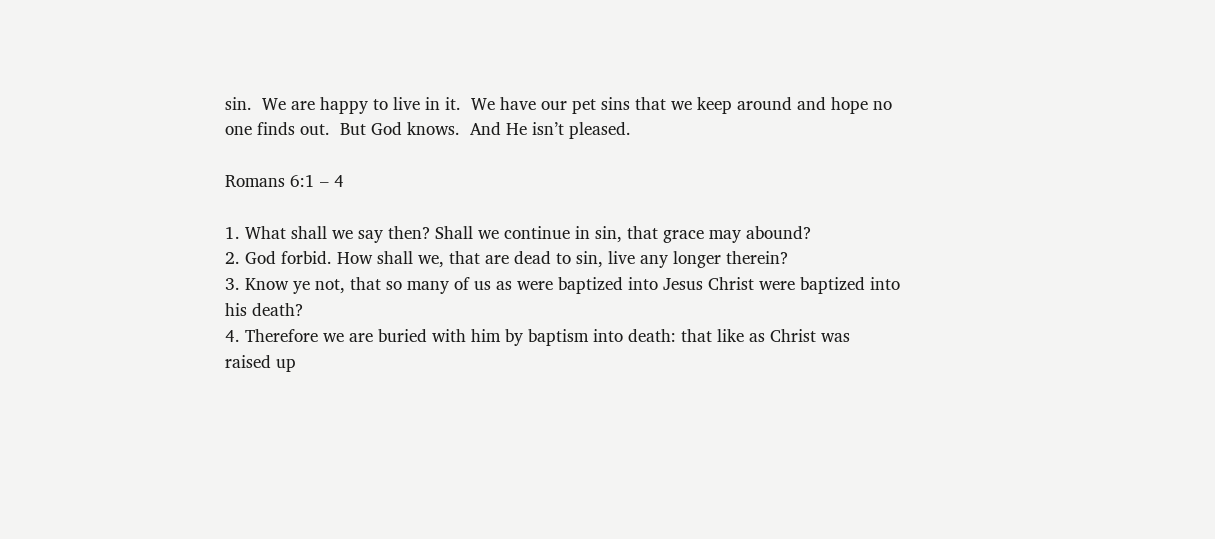sin.  We are happy to live in it.  We have our pet sins that we keep around and hope no one finds out.  But God knows.  And He isn’t pleased.

Romans 6:1 – 4

1. What shall we say then? Shall we continue in sin, that grace may abound?
2. God forbid. How shall we, that are dead to sin, live any longer therein?
3. Know ye not, that so many of us as were baptized into Jesus Christ were baptized into his death?
4. Therefore we are buried with him by baptism into death: that like as Christ was raised up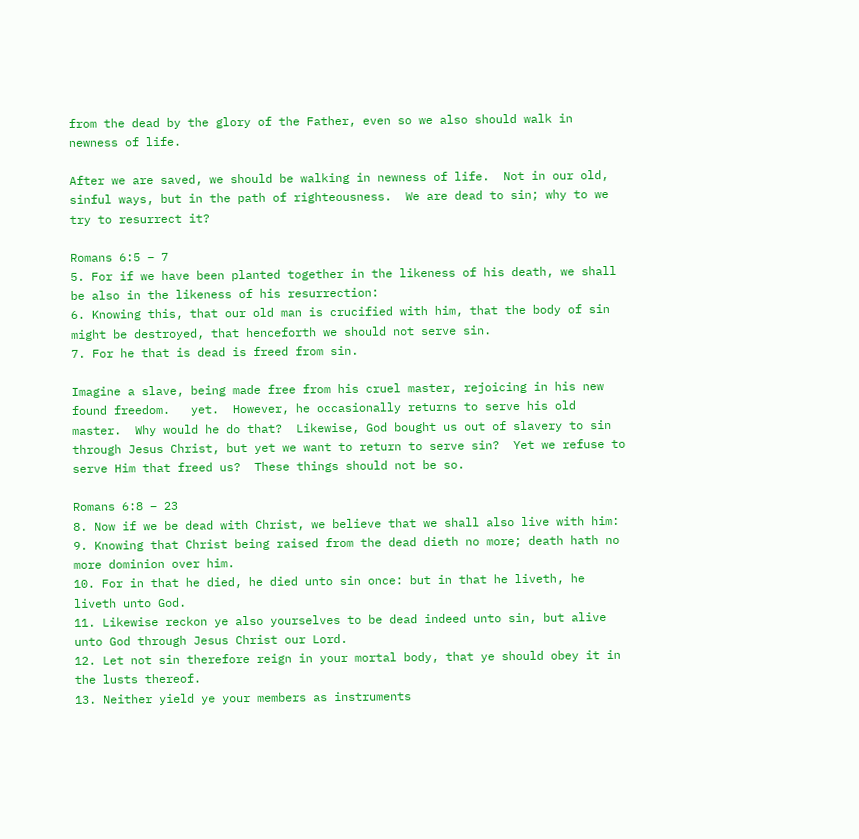from the dead by the glory of the Father, even so we also should walk in newness of life.

After we are saved, we should be walking in newness of life.  Not in our old, sinful ways, but in the path of righteousness.  We are dead to sin; why to we try to resurrect it?

Romans 6:5 – 7
5. For if we have been planted together in the likeness of his death, we shall be also in the likeness of his resurrection:
6. Knowing this, that our old man is crucified with him, that the body of sin might be destroyed, that henceforth we should not serve sin.
7. For he that is dead is freed from sin.

Imagine a slave, being made free from his cruel master, rejoicing in his new found freedom.   yet.  However, he occasionally returns to serve his old master.  Why would he do that?  Likewise, God bought us out of slavery to sin through Jesus Christ, but yet we want to return to serve sin?  Yet we refuse to serve Him that freed us?  These things should not be so.

Romans 6:8 – 23
8. Now if we be dead with Christ, we believe that we shall also live with him:
9. Knowing that Christ being raised from the dead dieth no more; death hath no more dominion over him.
10. For in that he died, he died unto sin once: but in that he liveth, he liveth unto God.
11. Likewise reckon ye also yourselves to be dead indeed unto sin, but alive unto God through Jesus Christ our Lord.
12. Let not sin therefore reign in your mortal body, that ye should obey it in the lusts thereof.
13. Neither yield ye your members as instruments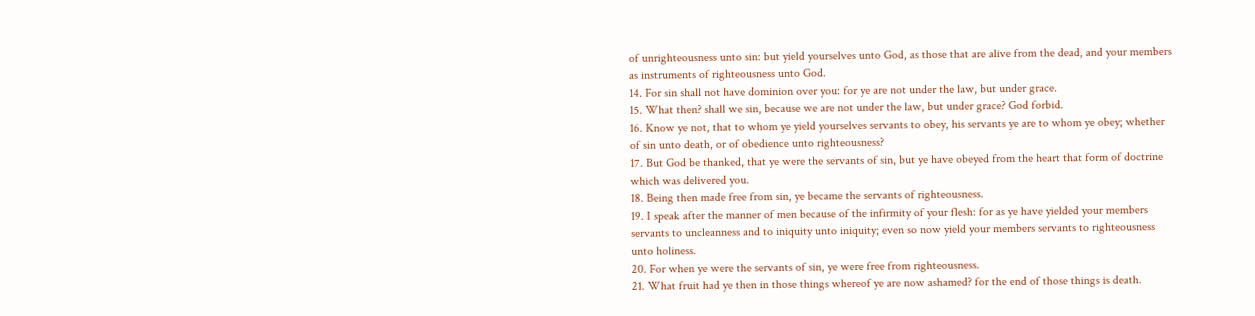of unrighteousness unto sin: but yield yourselves unto God, as those that are alive from the dead, and your members as instruments of righteousness unto God.
14. For sin shall not have dominion over you: for ye are not under the law, but under grace.
15. What then? shall we sin, because we are not under the law, but under grace? God forbid.
16. Know ye not, that to whom ye yield yourselves servants to obey, his servants ye are to whom ye obey; whether of sin unto death, or of obedience unto righteousness?
17. But God be thanked, that ye were the servants of sin, but ye have obeyed from the heart that form of doctrine which was delivered you.
18. Being then made free from sin, ye became the servants of righteousness.
19. I speak after the manner of men because of the infirmity of your flesh: for as ye have yielded your members servants to uncleanness and to iniquity unto iniquity; even so now yield your members servants to righteousness unto holiness.
20. For when ye were the servants of sin, ye were free from righteousness.
21. What fruit had ye then in those things whereof ye are now ashamed? for the end of those things is death.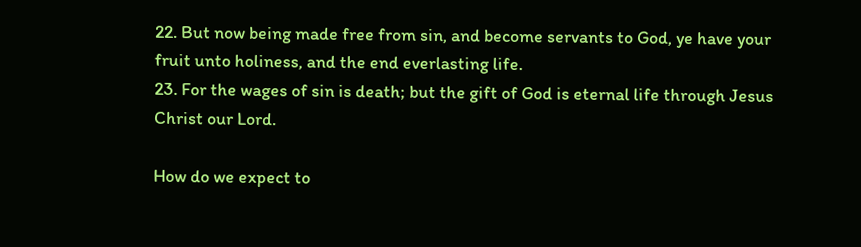22. But now being made free from sin, and become servants to God, ye have your fruit unto holiness, and the end everlasting life.
23. For the wages of sin is death; but the gift of God is eternal life through Jesus Christ our Lord.

How do we expect to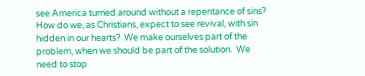see America turned around without a repentance of sins?   How do we, as Christians, expect to see revival, with sin hidden in our hearts?  We make ourselves part of the problem, when we should be part of the solution.  We need to stop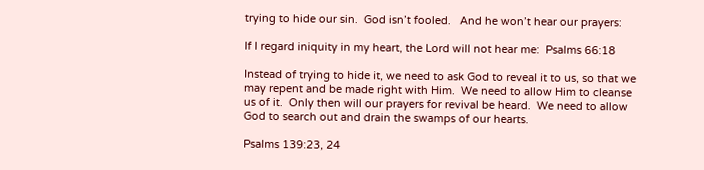trying to hide our sin.  God isn’t fooled.   And he won’t hear our prayers:

If I regard iniquity in my heart, the Lord will not hear me:  Psalms 66:18

Instead of trying to hide it, we need to ask God to reveal it to us, so that we may repent and be made right with Him.  We need to allow Him to cleanse us of it.  Only then will our prayers for revival be heard.  We need to allow God to search out and drain the swamps of our hearts.

Psalms 139:23, 24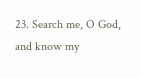23. Search me, O God, and know my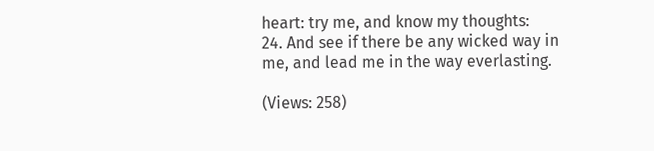heart: try me, and know my thoughts:
24. And see if there be any wicked way in me, and lead me in the way everlasting.

(Views: 258)